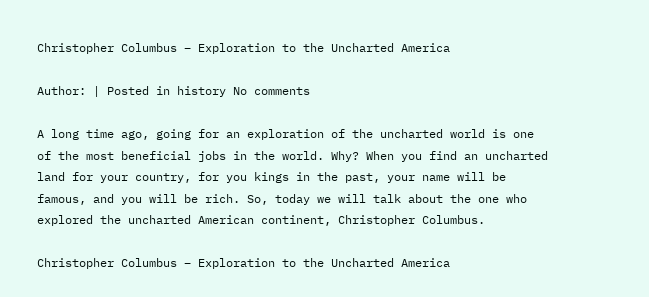Christopher Columbus – Exploration to the Uncharted America

Author: | Posted in history No comments

A long time ago, going for an exploration of the uncharted world is one of the most beneficial jobs in the world. Why? When you find an uncharted land for your country, for you kings in the past, your name will be famous, and you will be rich. So, today we will talk about the one who explored the uncharted American continent, Christopher Columbus.

Christopher Columbus – Exploration to the Uncharted America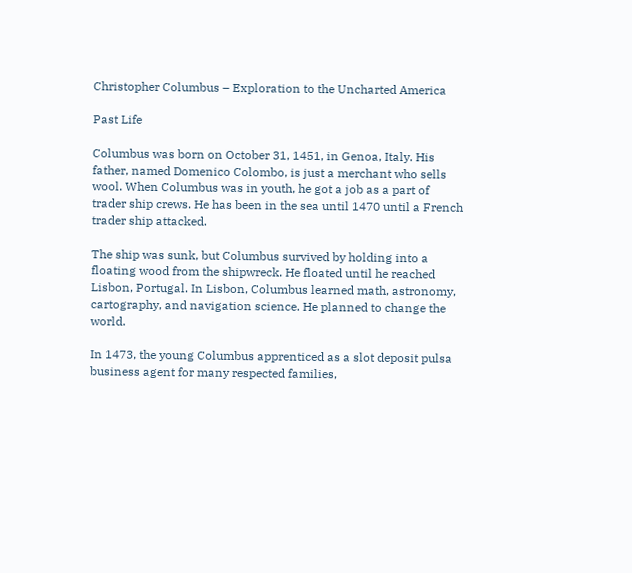Christopher Columbus – Exploration to the Uncharted America

Past Life

Columbus was born on October 31, 1451, in Genoa, Italy. His father, named Domenico Colombo, is just a merchant who sells wool. When Columbus was in youth, he got a job as a part of trader ship crews. He has been in the sea until 1470 until a French trader ship attacked.

The ship was sunk, but Columbus survived by holding into a floating wood from the shipwreck. He floated until he reached Lisbon, Portugal. In Lisbon, Columbus learned math, astronomy, cartography, and navigation science. He planned to change the world.

In 1473, the young Columbus apprenticed as a slot deposit pulsa business agent for many respected families,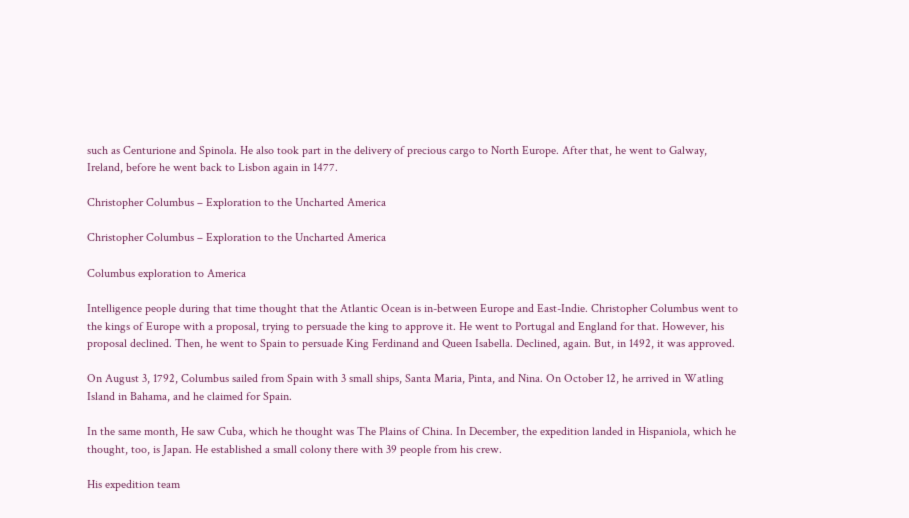such as Centurione and Spinola. He also took part in the delivery of precious cargo to North Europe. After that, he went to Galway, Ireland, before he went back to Lisbon again in 1477.

Christopher Columbus – Exploration to the Uncharted America

Christopher Columbus – Exploration to the Uncharted America

Columbus exploration to America

Intelligence people during that time thought that the Atlantic Ocean is in-between Europe and East-Indie. Christopher Columbus went to the kings of Europe with a proposal, trying to persuade the king to approve it. He went to Portugal and England for that. However, his proposal declined. Then, he went to Spain to persuade King Ferdinand and Queen Isabella. Declined, again. But, in 1492, it was approved.

On August 3, 1792, Columbus sailed from Spain with 3 small ships, Santa Maria, Pinta, and Nina. On October 12, he arrived in Watling Island in Bahama, and he claimed for Spain.

In the same month, He saw Cuba, which he thought was The Plains of China. In December, the expedition landed in Hispaniola, which he thought, too, is Japan. He established a small colony there with 39 people from his crew.

His expedition team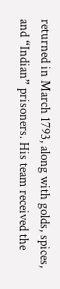returned in March 1793, along with golds, spices, and “Indian” prisoners. His team received the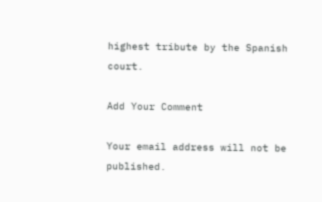highest tribute by the Spanish court.

Add Your Comment

Your email address will not be published.